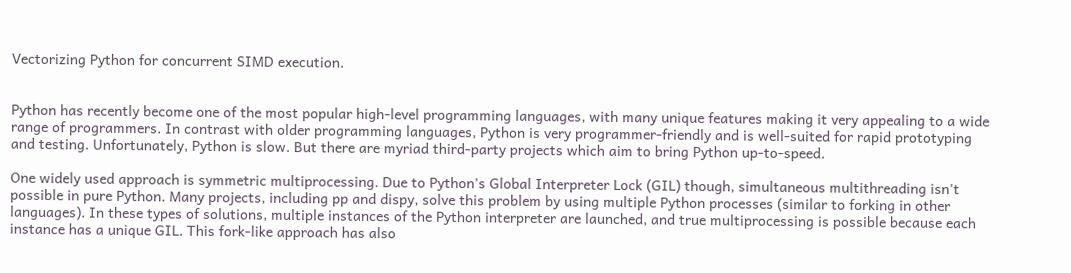Vectorizing Python for concurrent SIMD execution.


Python has recently become one of the most popular high-level programming languages, with many unique features making it very appealing to a wide range of programmers. In contrast with older programming languages, Python is very programmer-friendly and is well-suited for rapid prototyping and testing. Unfortunately, Python is slow. But there are myriad third-party projects which aim to bring Python up-to-speed.

One widely used approach is symmetric multiprocessing. Due to Python's Global Interpreter Lock (GIL) though, simultaneous multithreading isn't possible in pure Python. Many projects, including pp and dispy, solve this problem by using multiple Python processes (similar to forking in other languages). In these types of solutions, multiple instances of the Python interpreter are launched, and true multiprocessing is possible because each instance has a unique GIL. This fork-like approach has also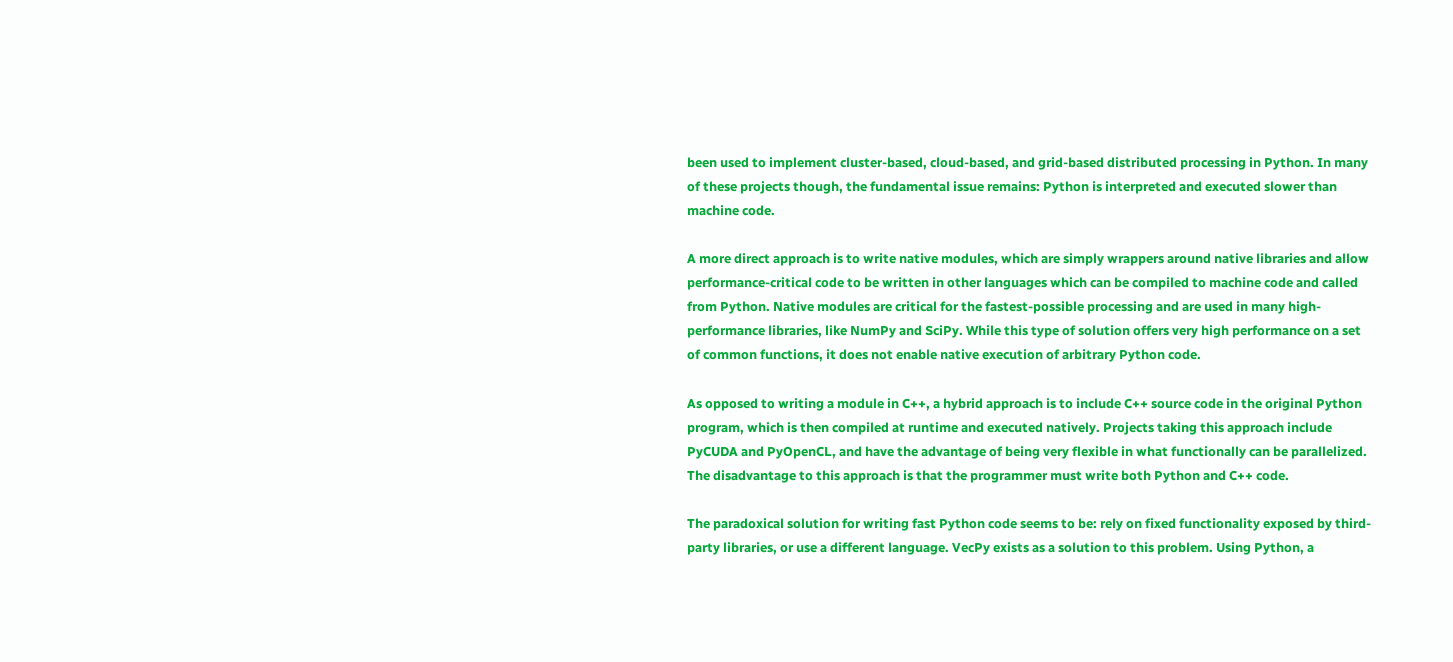been used to implement cluster-based, cloud-based, and grid-based distributed processing in Python. In many of these projects though, the fundamental issue remains: Python is interpreted and executed slower than machine code.

A more direct approach is to write native modules, which are simply wrappers around native libraries and allow performance-critical code to be written in other languages which can be compiled to machine code and called from Python. Native modules are critical for the fastest-possible processing and are used in many high-performance libraries, like NumPy and SciPy. While this type of solution offers very high performance on a set of common functions, it does not enable native execution of arbitrary Python code.

As opposed to writing a module in C++, a hybrid approach is to include C++ source code in the original Python program, which is then compiled at runtime and executed natively. Projects taking this approach include PyCUDA and PyOpenCL, and have the advantage of being very flexible in what functionally can be parallelized. The disadvantage to this approach is that the programmer must write both Python and C++ code.

The paradoxical solution for writing fast Python code seems to be: rely on fixed functionality exposed by third-party libraries, or use a different language. VecPy exists as a solution to this problem. Using Python, a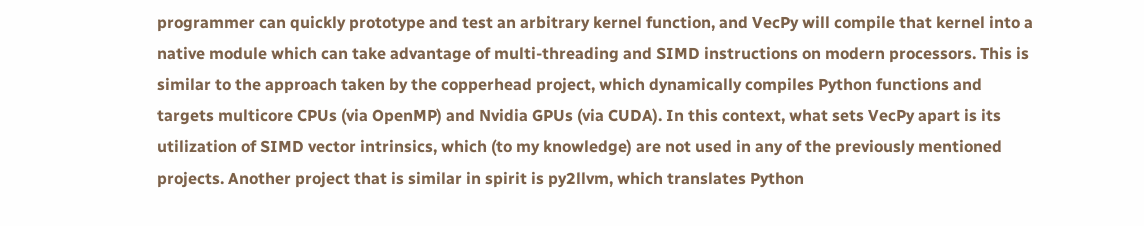programmer can quickly prototype and test an arbitrary kernel function, and VecPy will compile that kernel into a native module which can take advantage of multi-threading and SIMD instructions on modern processors. This is similar to the approach taken by the copperhead project, which dynamically compiles Python functions and targets multicore CPUs (via OpenMP) and Nvidia GPUs (via CUDA). In this context, what sets VecPy apart is its utilization of SIMD vector intrinsics, which (to my knowledge) are not used in any of the previously mentioned projects. Another project that is similar in spirit is py2llvm, which translates Python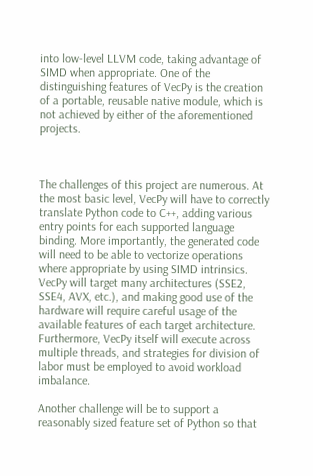into low-level LLVM code, taking advantage of SIMD when appropriate. One of the distinguishing features of VecPy is the creation of a portable, reusable native module, which is not achieved by either of the aforementioned projects.



The challenges of this project are numerous. At the most basic level, VecPy will have to correctly translate Python code to C++, adding various entry points for each supported language binding. More importantly, the generated code will need to be able to vectorize operations where appropriate by using SIMD intrinsics. VecPy will target many architectures (SSE2, SSE4, AVX, etc.), and making good use of the hardware will require careful usage of the available features of each target architecture. Furthermore, VecPy itself will execute across multiple threads, and strategies for division of labor must be employed to avoid workload imbalance.

Another challenge will be to support a reasonably sized feature set of Python so that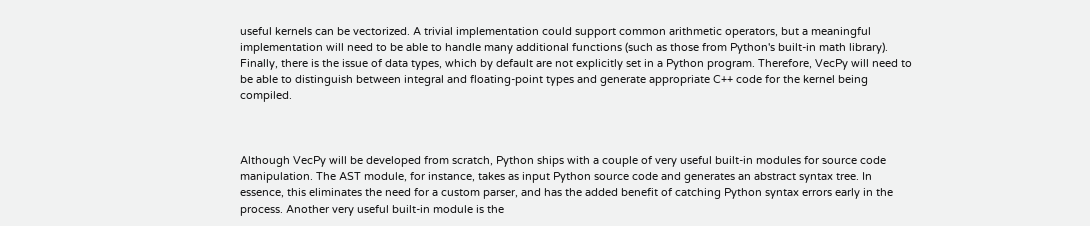useful kernels can be vectorized. A trivial implementation could support common arithmetic operators, but a meaningful implementation will need to be able to handle many additional functions (such as those from Python's built-in math library). Finally, there is the issue of data types, which by default are not explicitly set in a Python program. Therefore, VecPy will need to be able to distinguish between integral and floating-point types and generate appropriate C++ code for the kernel being compiled.



Although VecPy will be developed from scratch, Python ships with a couple of very useful built-in modules for source code manipulation. The AST module, for instance, takes as input Python source code and generates an abstract syntax tree. In essence, this eliminates the need for a custom parser, and has the added benefit of catching Python syntax errors early in the process. Another very useful built-in module is the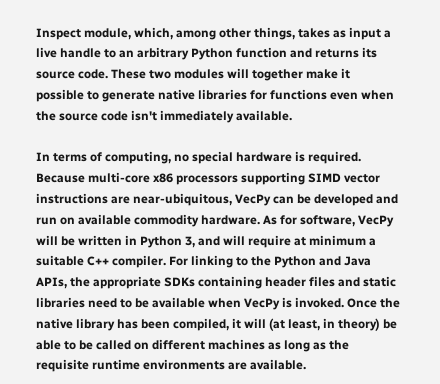Inspect module, which, among other things, takes as input a live handle to an arbitrary Python function and returns its source code. These two modules will together make it possible to generate native libraries for functions even when the source code isn't immediately available.

In terms of computing, no special hardware is required. Because multi-core x86 processors supporting SIMD vector instructions are near-ubiquitous, VecPy can be developed and run on available commodity hardware. As for software, VecPy will be written in Python 3, and will require at minimum a suitable C++ compiler. For linking to the Python and Java APIs, the appropriate SDKs containing header files and static libraries need to be available when VecPy is invoked. Once the native library has been compiled, it will (at least, in theory) be able to be called on different machines as long as the requisite runtime environments are available.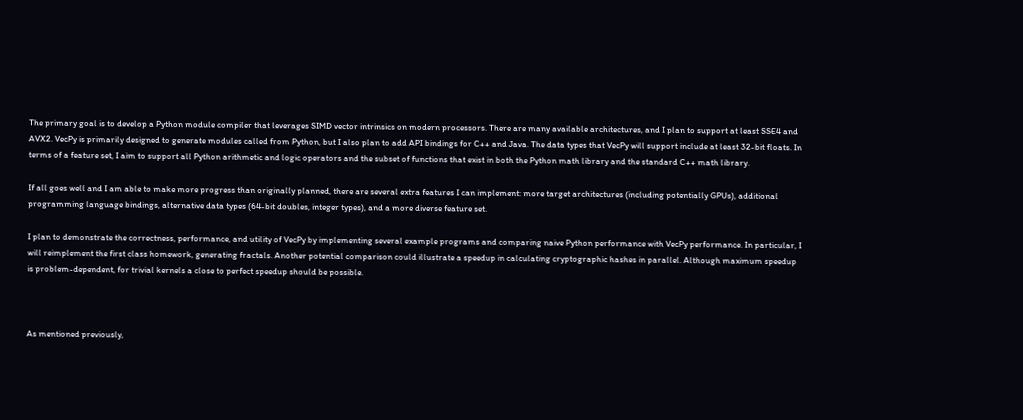The primary goal is to develop a Python module compiler that leverages SIMD vector intrinsics on modern processors. There are many available architectures, and I plan to support at least SSE4 and AVX2. VecPy is primarily designed to generate modules called from Python, but I also plan to add API bindings for C++ and Java. The data types that VecPy will support include at least 32-bit floats. In terms of a feature set, I aim to support all Python arithmetic and logic operators and the subset of functions that exist in both the Python math library and the standard C++ math library.

If all goes well and I am able to make more progress than originally planned, there are several extra features I can implement: more target architectures (including potentially GPUs), additional programming language bindings, alternative data types (64-bit doubles, integer types), and a more diverse feature set.

I plan to demonstrate the correctness, performance, and utility of VecPy by implementing several example programs and comparing naive Python performance with VecPy performance. In particular, I will reimplement the first class homework, generating fractals. Another potential comparison could illustrate a speedup in calculating cryptographic hashes in parallel. Although maximum speedup is problem-dependent, for trivial kernels a close to perfect speedup should be possible.



As mentioned previously,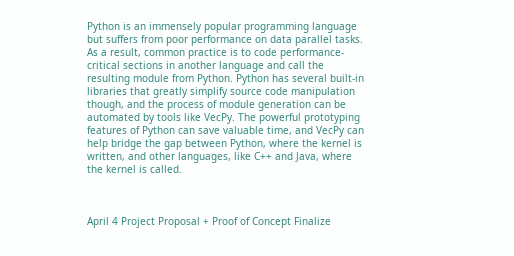Python is an immensely popular programming language but suffers from poor performance on data parallel tasks. As a result, common practice is to code performance-critical sections in another language and call the resulting module from Python. Python has several built-in libraries that greatly simplify source code manipulation though, and the process of module generation can be automated by tools like VecPy. The powerful prototyping features of Python can save valuable time, and VecPy can help bridge the gap between Python, where the kernel is written, and other languages, like C++ and Java, where the kernel is called.



April 4 Project Proposal + Proof of Concept Finalize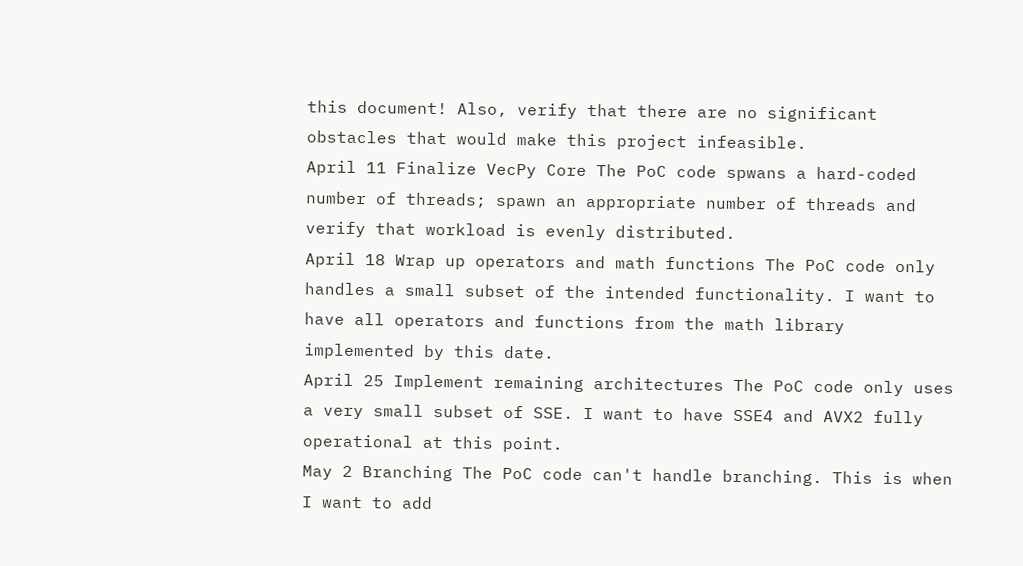this document! Also, verify that there are no significant obstacles that would make this project infeasible.
April 11 Finalize VecPy Core The PoC code spwans a hard-coded number of threads; spawn an appropriate number of threads and verify that workload is evenly distributed.
April 18 Wrap up operators and math functions The PoC code only handles a small subset of the intended functionality. I want to have all operators and functions from the math library implemented by this date.
April 25 Implement remaining architectures The PoC code only uses a very small subset of SSE. I want to have SSE4 and AVX2 fully operational at this point.
May 2 Branching The PoC code can't handle branching. This is when I want to add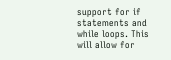support for if statements and while loops. This will allow for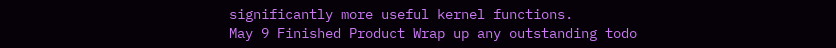significantly more useful kernel functions.
May 9 Finished Product Wrap up any outstanding todo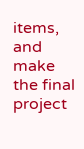items, and make the final project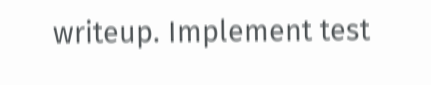writeup. Implement test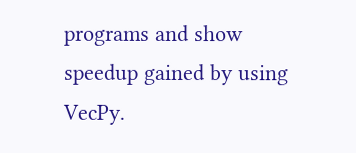programs and show speedup gained by using VecPy.